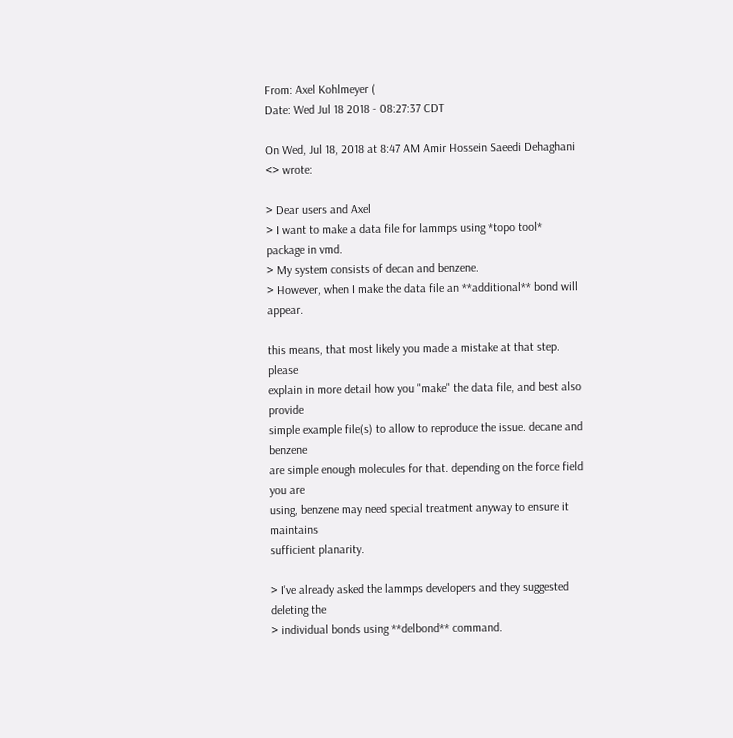From: Axel Kohlmeyer (
Date: Wed Jul 18 2018 - 08:27:37 CDT

On Wed, Jul 18, 2018 at 8:47 AM Amir Hossein Saeedi Dehaghani <> wrote:

> Dear users and Axel
> I want to make a data file for lammps using *topo tool* package in vmd.
> My system consists of decan and benzene.
> However, when I make the data file an **additional** bond will appear.

this means, that most likely you made a mistake at that step. please
explain in more detail how you "make" the data file, and best also provide
simple example file(s) to allow to reproduce the issue. decane and benzene
are simple enough molecules for that. depending on the force field you are
using, benzene may need special treatment anyway to ensure it maintains
sufficient planarity.

> I've already asked the lammps developers and they suggested deleting the
> individual bonds using **delbond** command.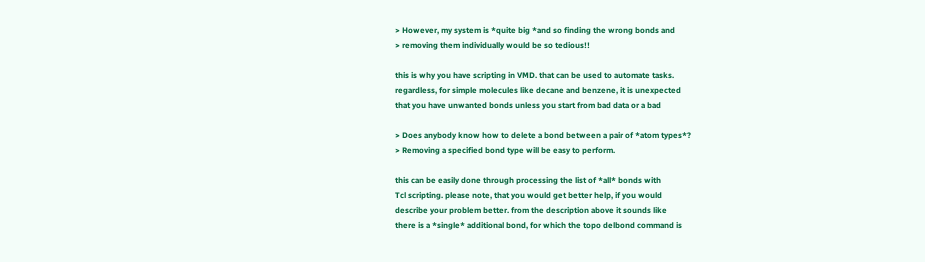> However, my system is *quite big *and so finding the wrong bonds and
> removing them individually would be so tedious!!

this is why you have scripting in VMD. that can be used to automate tasks.
regardless, for simple molecules like decane and benzene, it is unexpected
that you have unwanted bonds unless you start from bad data or a bad

> Does anybody know how to delete a bond between a pair of *atom types*?
> Removing a specified bond type will be easy to perform.

this can be easily done through processing the list of *all* bonds with
Tcl scripting. please note, that you would get better help, if you would
describe your problem better. from the description above it sounds like
there is a *single* additional bond, for which the topo delbond command is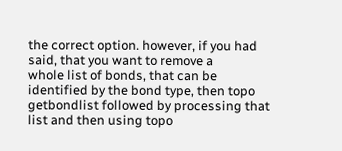the correct option. however, if you had said, that you want to remove a
whole list of bonds, that can be identified by the bond type, then topo
getbondlist followed by processing that list and then using topo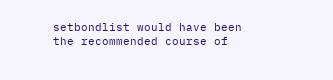setbondlist would have been the recommended course of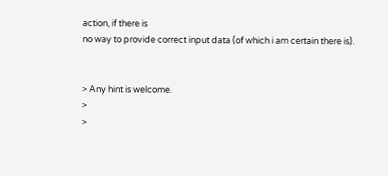action, if there is
no way to provide correct input data (of which i am certain there is).


> Any hint is welcome.
>
>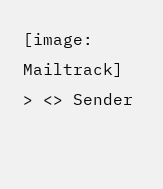[image: Mailtrack]
> <> Sender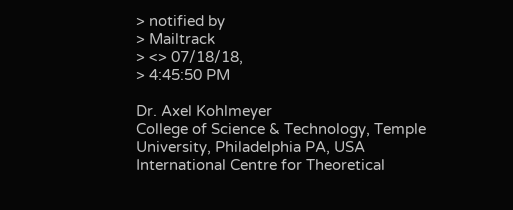> notified by
> Mailtrack
> <> 07/18/18,
> 4:45:50 PM

Dr. Axel Kohlmeyer
College of Science & Technology, Temple University, Philadelphia PA, USA
International Centre for Theoretical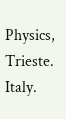Physics, Trieste. Italy.